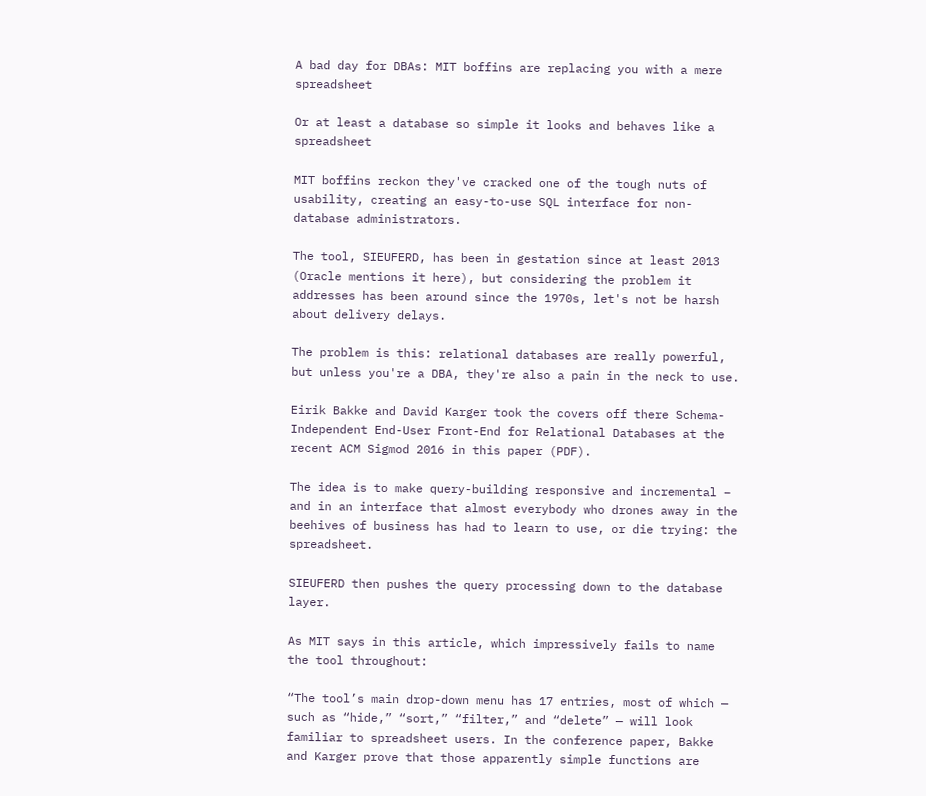A bad day for DBAs: MIT boffins are replacing you with a mere spreadsheet

Or at least a database so simple it looks and behaves like a spreadsheet

MIT boffins reckon they've cracked one of the tough nuts of usability, creating an easy-to-use SQL interface for non-database administrators.

The tool, SIEUFERD, has been in gestation since at least 2013 (Oracle mentions it here), but considering the problem it addresses has been around since the 1970s, let's not be harsh about delivery delays.

The problem is this: relational databases are really powerful, but unless you're a DBA, they're also a pain in the neck to use.

Eirik Bakke and David Karger took the covers off there Schema-Independent End-User Front-End for Relational Databases at the recent ACM Sigmod 2016 in this paper (PDF).

The idea is to make query-building responsive and incremental – and in an interface that almost everybody who drones away in the beehives of business has had to learn to use, or die trying: the spreadsheet.

SIEUFERD then pushes the query processing down to the database layer.

As MIT says in this article, which impressively fails to name the tool throughout:

“The tool’s main drop-down menu has 17 entries, most of which — such as “hide,” “sort,” “filter,” and “delete” — will look familiar to spreadsheet users. In the conference paper, Bakke and Karger prove that those apparently simple functions are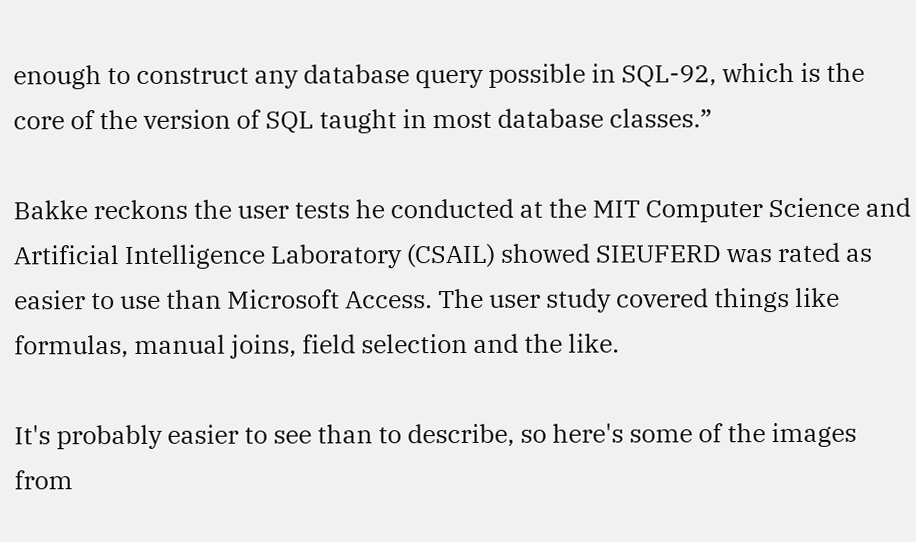enough to construct any database query possible in SQL-92, which is the core of the version of SQL taught in most database classes.”

Bakke reckons the user tests he conducted at the MIT Computer Science and Artificial Intelligence Laboratory (CSAIL) showed SIEUFERD was rated as easier to use than Microsoft Access. The user study covered things like formulas, manual joins, field selection and the like.

It's probably easier to see than to describe, so here's some of the images from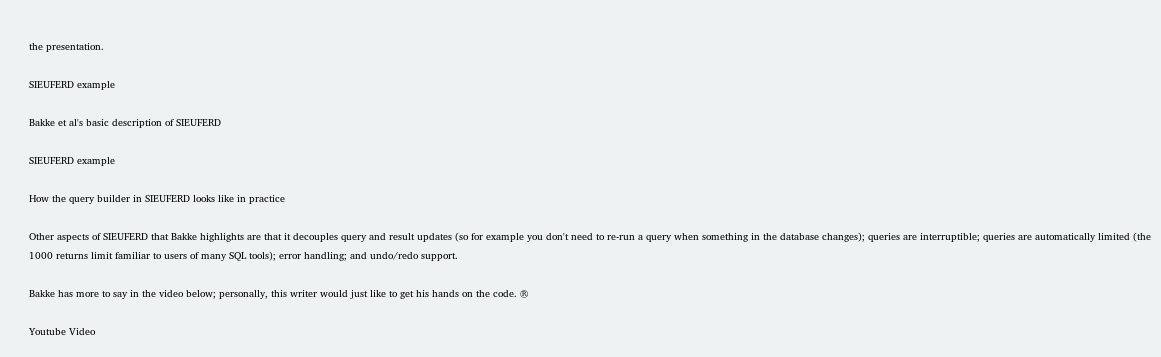the presentation.

SIEUFERD example

Bakke et al's basic description of SIEUFERD

SIEUFERD example

How the query builder in SIEUFERD looks like in practice

Other aspects of SIEUFERD that Bakke highlights are that it decouples query and result updates (so for example you don't need to re-run a query when something in the database changes); queries are interruptible; queries are automatically limited (the 1000 returns limit familiar to users of many SQL tools); error handling; and undo/redo support.

Bakke has more to say in the video below; personally, this writer would just like to get his hands on the code. ®

Youtube Video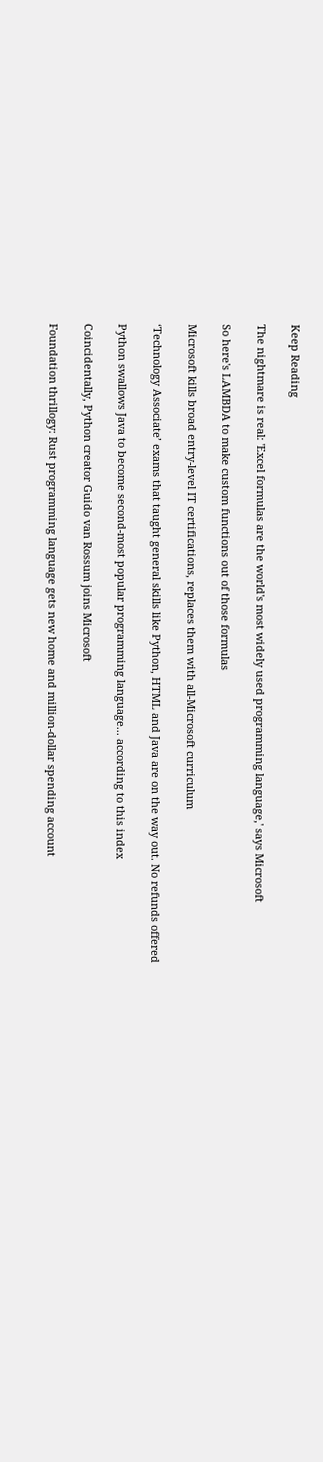Keep Reading

The nightmare is real: 'Excel formulas are the world's most widely used programming language,' says Microsoft

So here's LAMBDA to make custom functions out of those formulas

Microsoft kills broad entry-level IT certifications, replaces them with all-Microsoft curriculum

‘Technology Associate’ exams that taught general skills like Python, HTML and Java are on the way out. No refunds offered

Python swallows Java to become second-most popular programming language... according to this index

Coincidentally, Python creator Guido van Rossum joins Microsoft

Foundation thrillogy: Rust programming language gets new home and million-dollar spending account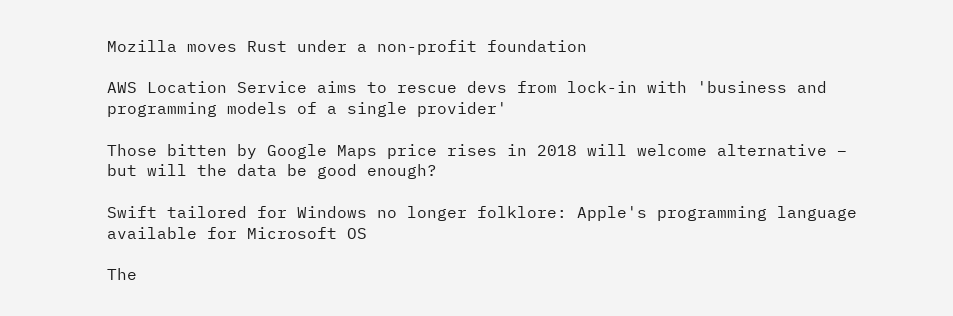Mozilla moves Rust under a non-profit foundation

AWS Location Service aims to rescue devs from lock-in with 'business and programming models of a single provider'

Those bitten by Google Maps price rises in 2018 will welcome alternative – but will the data be good enough?

Swift tailored for Windows no longer folklore: Apple's programming language available for Microsoft OS

The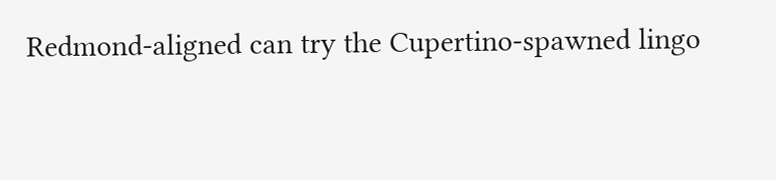Redmond-aligned can try the Cupertino-spawned lingo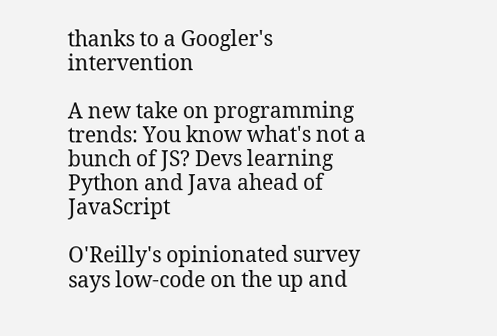thanks to a Googler's intervention

A new take on programming trends: You know what's not a bunch of JS? Devs learning Python and Java ahead of JavaScript

O'Reilly's opinionated survey says low-code on the up and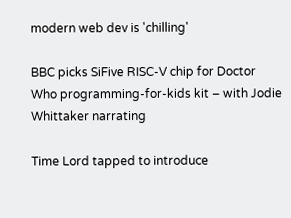modern web dev is 'chilling'

BBC picks SiFive RISC-V chip for Doctor Who programming-for-kids kit – with Jodie Whittaker narrating

Time Lord tapped to introduce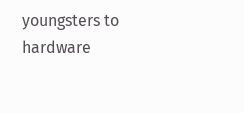youngsters to hardware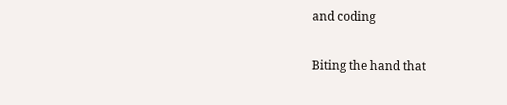and coding

Biting the hand that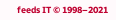feeds IT © 1998–2021